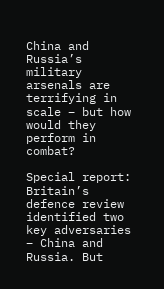China and Russia’s military arsenals are terrifying in scale – but how would they perform in combat?

Special report: Britain’s defence review identified two key adversaries – China and Russia. But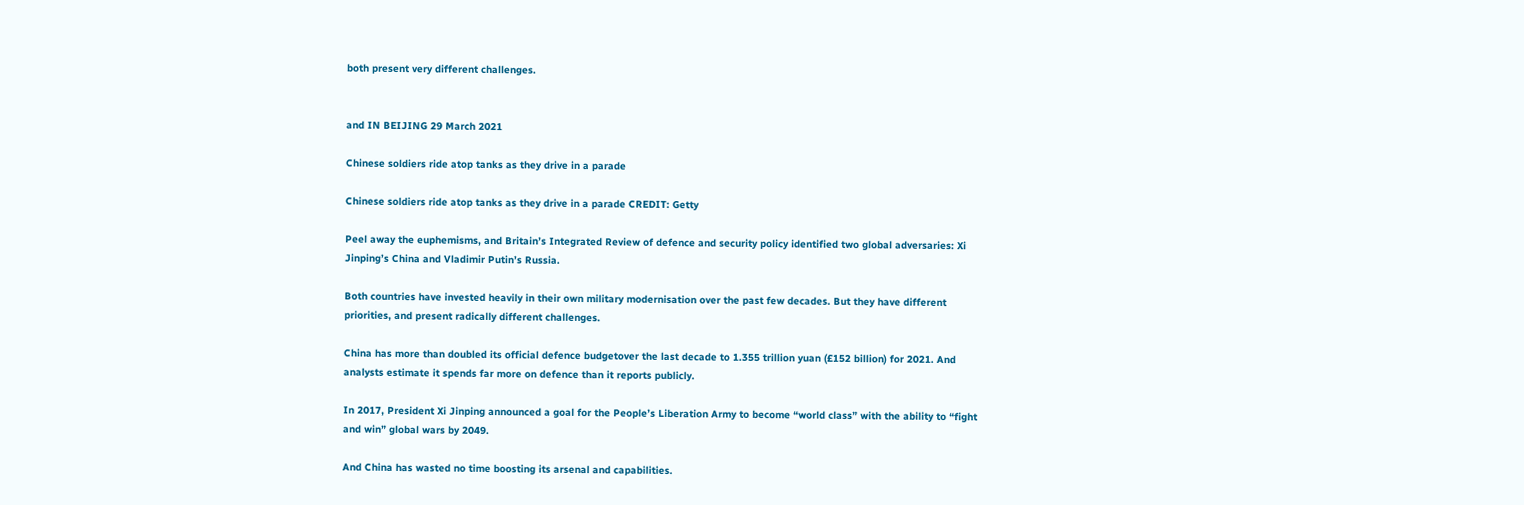both present very different challenges.


and IN BEIJING 29 March 2021

Chinese soldiers ride atop tanks as they drive in a parade

Chinese soldiers ride atop tanks as they drive in a parade CREDIT: Getty

Peel away the euphemisms, and Britain’s Integrated Review of defence and security policy identified two global adversaries: Xi Jinping’s China and Vladimir Putin’s Russia.

Both countries have invested heavily in their own military modernisation over the past few decades. But they have different priorities, and present radically different challenges.

China has more than doubled its official defence budgetover the last decade to 1.355 trillion yuan (£152 billion) for 2021. And analysts estimate it spends far more on defence than it reports publicly.

In 2017, President Xi Jinping announced a goal for the People’s Liberation Army to become “world class” with the ability to “fight and win” global wars by 2049.

And China has wasted no time boosting its arsenal and capabilities.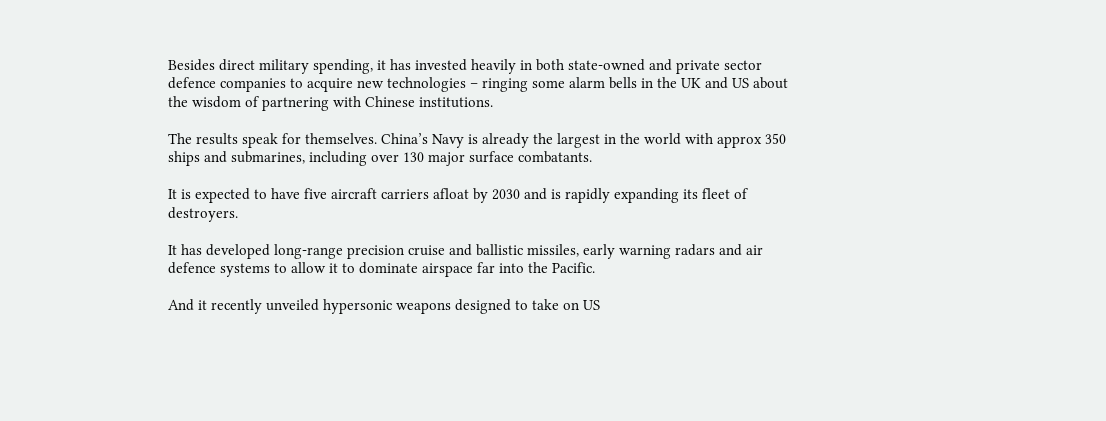Besides direct military spending, it has invested heavily in both state-owned and private sector defence companies to acquire new technologies – ringing some alarm bells in the UK and US about the wisdom of partnering with Chinese institutions.

The results speak for themselves. China’s Navy is already the largest in the world with approx 350 ships and submarines, including over 130 major surface combatants.

It is expected to have five aircraft carriers afloat by 2030 and is rapidly expanding its fleet of destroyers.

It has developed long-range precision cruise and ballistic missiles, early warning radars and air defence systems to allow it to dominate airspace far into the Pacific.

And it recently unveiled hypersonic weapons designed to take on US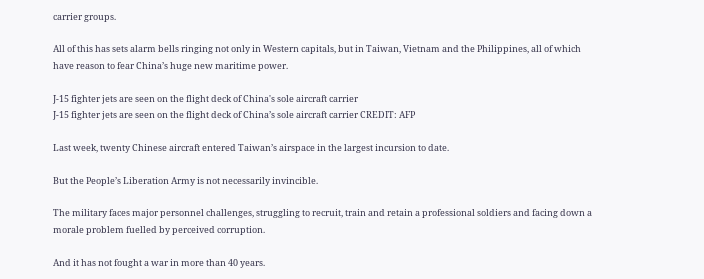carrier groups.

All of this has sets alarm bells ringing not only in Western capitals, but in Taiwan, Vietnam and the Philippines, all of which have reason to fear China’s huge new maritime power.

J-15 fighter jets are seen on the flight deck of China's sole aircraft carrier
J-15 fighter jets are seen on the flight deck of China’s sole aircraft carrier CREDIT: AFP

Last week, twenty Chinese aircraft entered Taiwan’s airspace in the largest incursion to date.

But the People’s Liberation Army is not necessarily invincible.

The military faces major personnel challenges, struggling to recruit, train and retain a professional soldiers and facing down a morale problem fuelled by perceived corruption.

And it has not fought a war in more than 40 years.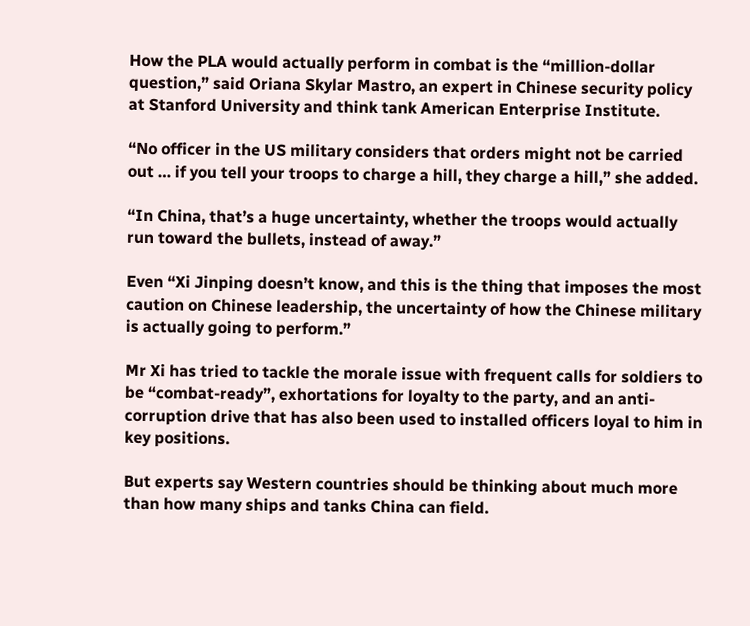How the PLA would actually perform in combat is the “million-dollar question,” said Oriana Skylar Mastro, an expert in Chinese security policy at Stanford University and think tank American Enterprise Institute.

“No officer in the US military considers that orders might not be carried out … if you tell your troops to charge a hill, they charge a hill,” she added.

“In China, that’s a huge uncertainty, whether the troops would actually run toward the bullets, instead of away.”

Even “Xi Jinping doesn’t know, and this is the thing that imposes the most caution on Chinese leadership, the uncertainty of how the Chinese military is actually going to perform.”

Mr Xi has tried to tackle the morale issue with frequent calls for soldiers to be “combat-ready”, exhortations for loyalty to the party, and an anti-corruption drive that has also been used to installed officers loyal to him in key positions.

But experts say Western countries should be thinking about much more than how many ships and tanks China can field.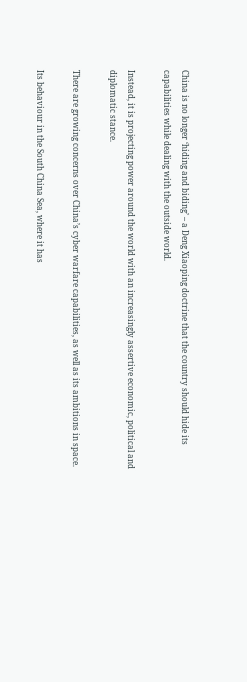China is no longer ‘hiding and biding’ – a Deng Xiaoping doctrine that the country should hide its capabilities while dealing with the outside world.

Instead, it is projecting power around the world with an increasingly assertive economic, political and diplomatic stance.

There are growing concerns over China’s cyber warfare capabilities, as well as its ambitions in space.

Its behaviour in the South China Sea, where it has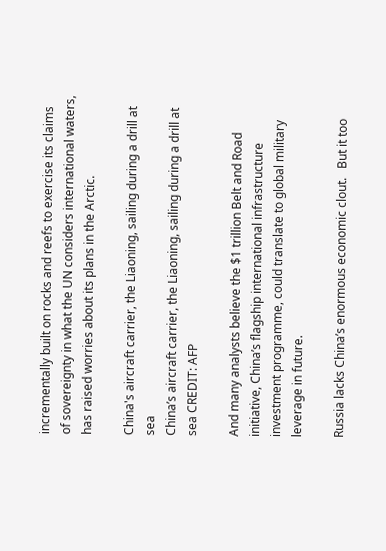incrementally built on rocks and reefs to exercise its claims of sovereignty in what the UN considers international waters, has raised worries about its plans in the Arctic.

China's aircraft carrier, the Liaoning, sailing during a drill at sea
China’s aircraft carrier, the Liaoning, sailing during a drill at sea CREDIT: AFP

And many analysts believe the $1 trillion Belt and Road initiative, China’s flagship international infrastructure investment programme, could translate to global military leverage in future.

Russia lacks China’s enormous economic clout.   But it too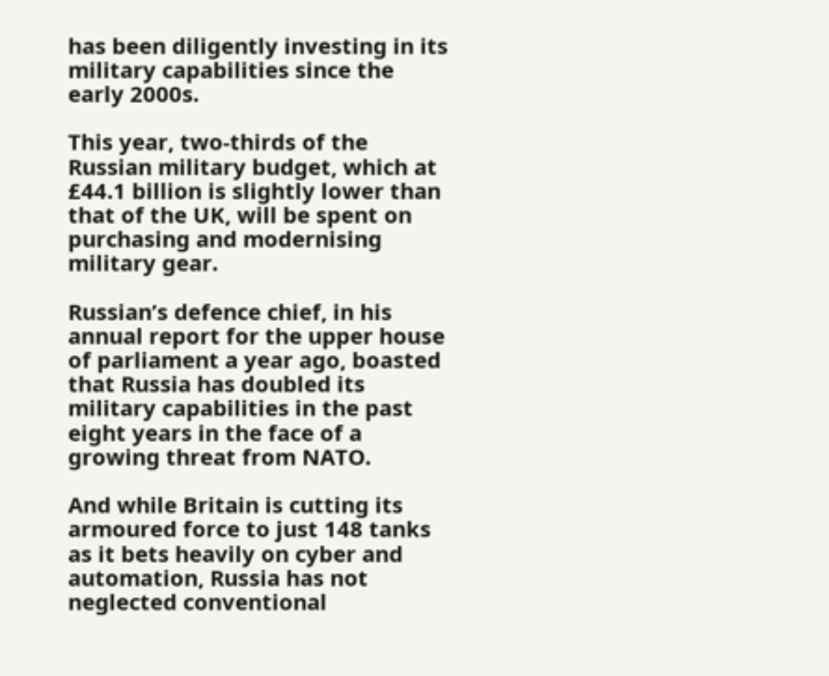has been diligently investing in its military capabilities since the early 2000s.

This year, two-thirds of the Russian military budget, which at £44.1 billion is slightly lower than that of the UK, will be spent on purchasing and modernising military gear.

Russian’s defence chief, in his annual report for the upper house of parliament a year ago, boasted that Russia has doubled its military capabilities in the past eight years in the face of a growing threat from NATO.

And while Britain is cutting its armoured force to just 148 tanks as it bets heavily on cyber and automation, Russia has not neglected conventional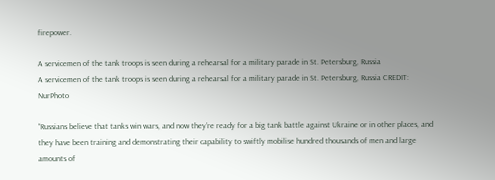firepower.

A servicemen of the tank troops is seen during a rehearsal for a military parade in St. Petersburg, Russia
A servicemen of the tank troops is seen during a rehearsal for a military parade in St. Petersburg, Russia CREDIT: NurPhoto

“Russians believe that tanks win wars, and now they’re ready for a big tank battle against Ukraine or in other places, and they have been training and demonstrating their capability to swiftly mobilise hundred thousands of men and large amounts of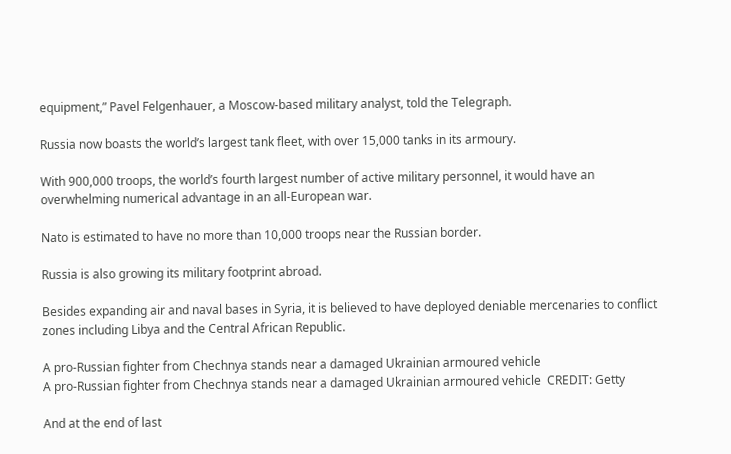equipment,” Pavel Felgenhauer, a Moscow-based military analyst, told the Telegraph.

Russia now boasts the world’s largest tank fleet, with over 15,000 tanks in its armoury.

With 900,000 troops, the world’s fourth largest number of active military personnel, it would have an overwhelming numerical advantage in an all-European war.

Nato is estimated to have no more than 10,000 troops near the Russian border.

Russia is also growing its military footprint abroad.

Besides expanding air and naval bases in Syria, it is believed to have deployed deniable mercenaries to conflict zones including Libya and the Central African Republic.

A pro-Russian fighter from Chechnya stands near a damaged Ukrainian armoured vehicle
A pro-Russian fighter from Chechnya stands near a damaged Ukrainian armoured vehicle  CREDIT: Getty

And at the end of last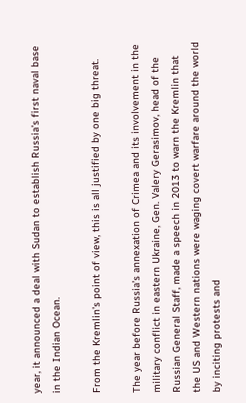year, it announced a deal with Sudan to establish Russia’s first naval base in the Indian Ocean.

From the Kremlin’s point of view, this is all justified by one big threat.

The year before Russia’s annexation of Crimea and its involvement in the military conflict in eastern Ukraine, Gen. Valery Gerasimov, head of the Russian General Staff, made a speech in 2013 to warn the Kremlin that the US and Western nations were waging covert warfare around the world by inciting protests and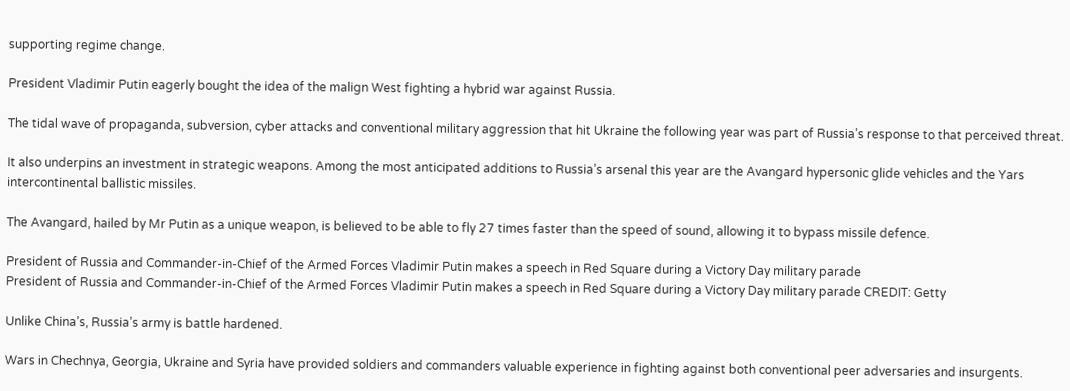supporting regime change.

President Vladimir Putin eagerly bought the idea of the malign West fighting a hybrid war against Russia.

The tidal wave of propaganda, subversion, cyber attacks and conventional military aggression that hit Ukraine the following year was part of Russia’s response to that perceived threat.

It also underpins an investment in strategic weapons. Among the most anticipated additions to Russia’s arsenal this year are the Avangard hypersonic glide vehicles and the Yars intercontinental ballistic missiles.

The Avangard, hailed by Mr Putin as a unique weapon, is believed to be able to fly 27 times faster than the speed of sound, allowing it to bypass missile defence.

President of Russia and Commander-in-Chief of the Armed Forces Vladimir Putin makes a speech in Red Square during a Victory Day military parade
President of Russia and Commander-in-Chief of the Armed Forces Vladimir Putin makes a speech in Red Square during a Victory Day military parade CREDIT: Getty

Unlike China’s, Russia’s army is battle hardened.

Wars in Chechnya, Georgia, Ukraine and Syria have provided soldiers and commanders valuable experience in fighting against both conventional peer adversaries and insurgents.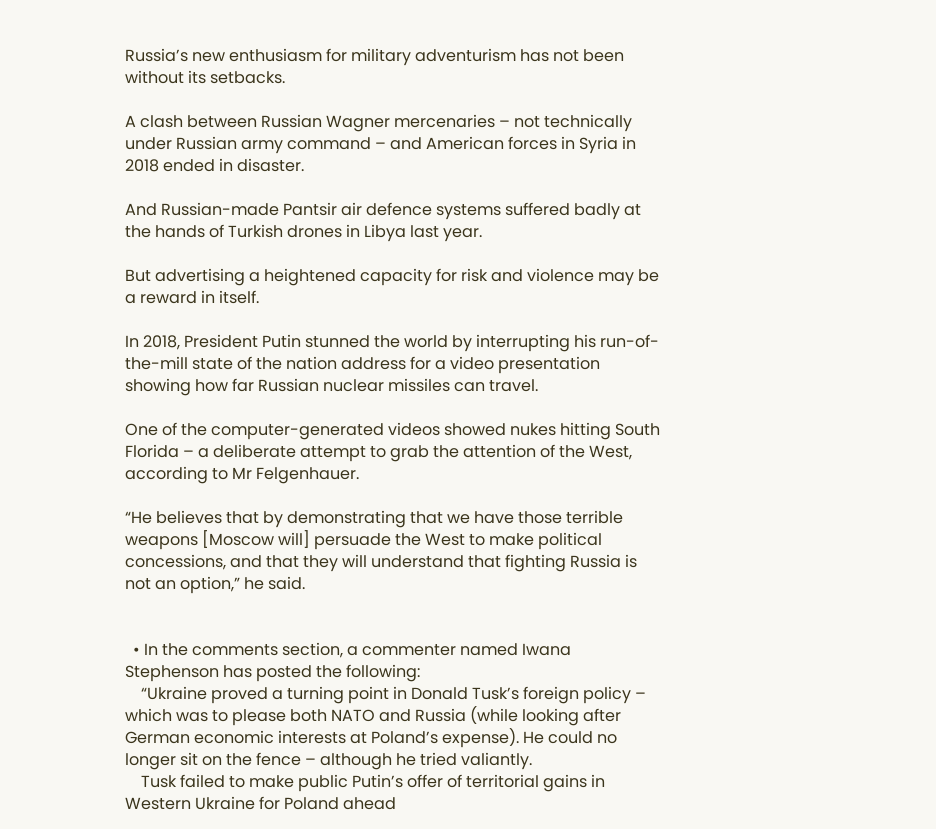Russia’s new enthusiasm for military adventurism has not been without its setbacks.

A clash between Russian Wagner mercenaries – not technically under Russian army command – and American forces in Syria in 2018 ended in disaster.

And Russian-made Pantsir air defence systems suffered badly at the hands of Turkish drones in Libya last year.

But advertising a heightened capacity for risk and violence may be a reward in itself.

In 2018, President Putin stunned the world by interrupting his run-of-the-mill state of the nation address for a video presentation showing how far Russian nuclear missiles can travel.

One of the computer-generated videos showed nukes hitting South Florida – a deliberate attempt to grab the attention of the West, according to Mr Felgenhauer.

“He believes that by demonstrating that we have those terrible weapons [Moscow will] persuade the West to make political concessions, and that they will understand that fighting Russia is not an option,” he said.


  • In the comments section, a commenter named Iwana Stephenson has posted the following:
    “Ukraine proved a turning point in Donald Tusk’s foreign policy – which was to please both NATO and Russia (while looking after German economic interests at Poland’s expense). He could no longer sit on the fence – although he tried valiantly.
    Tusk failed to make public Putin’s offer of territorial gains in Western Ukraine for Poland ahead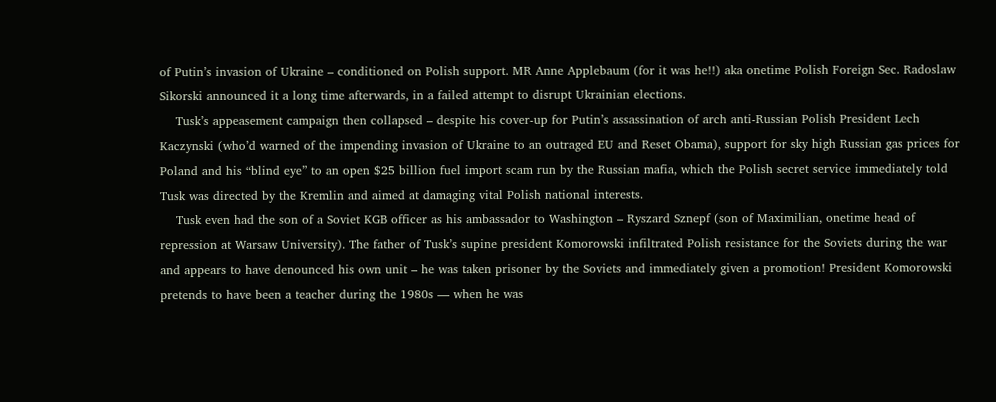of Putin’s invasion of Ukraine – conditioned on Polish support. MR Anne Applebaum (for it was he!!) aka onetime Polish Foreign Sec. Radoslaw Sikorski announced it a long time afterwards, in a failed attempt to disrupt Ukrainian elections.
    Tusk’s appeasement campaign then collapsed – despite his cover-up for Putin’s assassination of arch anti-Russian Polish President Lech Kaczynski (who’d warned of the impending invasion of Ukraine to an outraged EU and Reset Obama), support for sky high Russian gas prices for Poland and his “blind eye” to an open $25 billion fuel import scam run by the Russian mafia, which the Polish secret service immediately told Tusk was directed by the Kremlin and aimed at damaging vital Polish national interests.
    Tusk even had the son of a Soviet KGB officer as his ambassador to Washington – Ryszard Sznepf (son of Maximilian, onetime head of repression at Warsaw University). The father of Tusk’s supine president Komorowski infiltrated Polish resistance for the Soviets during the war and appears to have denounced his own unit – he was taken prisoner by the Soviets and immediately given a promotion! President Komorowski pretends to have been a teacher during the 1980s — when he was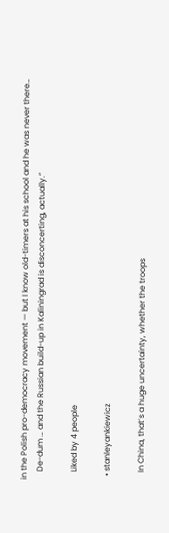in the Polish pro-democracy movement — but I know old-timers at his school and he was never there…
    De-dum … and the Russian build-up in Kaliningrad is disconcerting, actually.”

    Liked by 4 people

  • stanleyankiewicz

    In China, that’s a huge uncertainty, whether the troops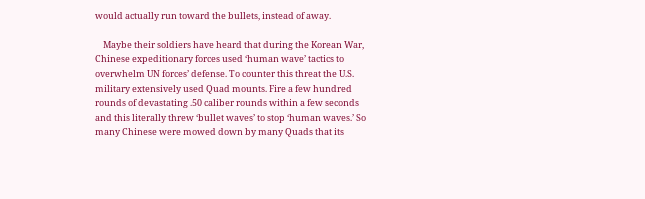would actually run toward the bullets, instead of away.

    Maybe their soldiers have heard that during the Korean War, Chinese expeditionary forces used ‘human wave’ tactics to overwhelm UN forces’ defense. To counter this threat the U.S. military extensively used Quad mounts. Fire a few hundred rounds of devastating .50 caliber rounds within a few seconds and this literally threw ‘bullet waves’ to stop ‘human waves.’ So many Chinese were mowed down by many Quads that its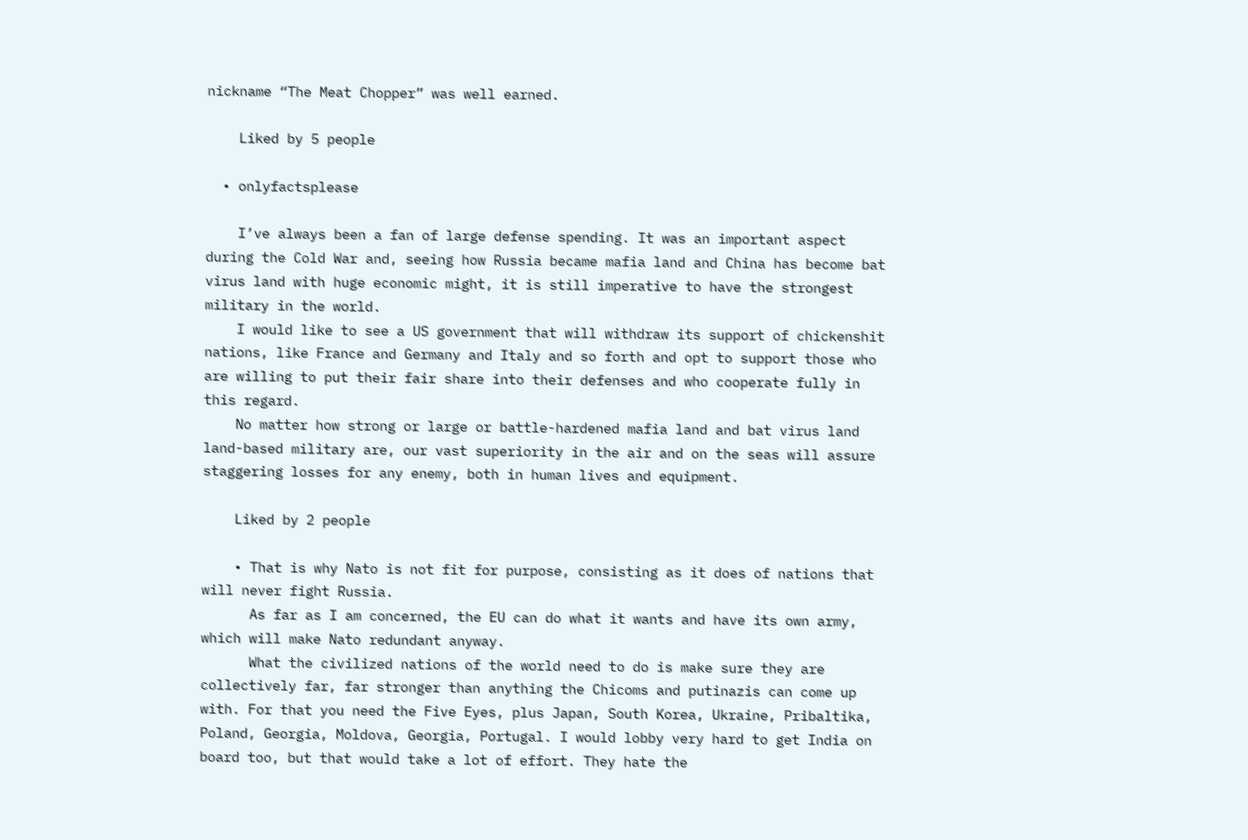nickname “The Meat Chopper” was well earned.

    Liked by 5 people

  • onlyfactsplease

    I’ve always been a fan of large defense spending. It was an important aspect during the Cold War and, seeing how Russia became mafia land and China has become bat virus land with huge economic might, it is still imperative to have the strongest military in the world.
    I would like to see a US government that will withdraw its support of chickenshit nations, like France and Germany and Italy and so forth and opt to support those who are willing to put their fair share into their defenses and who cooperate fully in this regard.
    No matter how strong or large or battle-hardened mafia land and bat virus land land-based military are, our vast superiority in the air and on the seas will assure staggering losses for any enemy, both in human lives and equipment.

    Liked by 2 people

    • That is why Nato is not fit for purpose, consisting as it does of nations that will never fight Russia.
      As far as I am concerned, the EU can do what it wants and have its own army, which will make Nato redundant anyway.
      What the civilized nations of the world need to do is make sure they are collectively far, far stronger than anything the Chicoms and putinazis can come up with. For that you need the Five Eyes, plus Japan, South Korea, Ukraine, Pribaltika, Poland, Georgia, Moldova, Georgia, Portugal. I would lobby very hard to get India on board too, but that would take a lot of effort. They hate the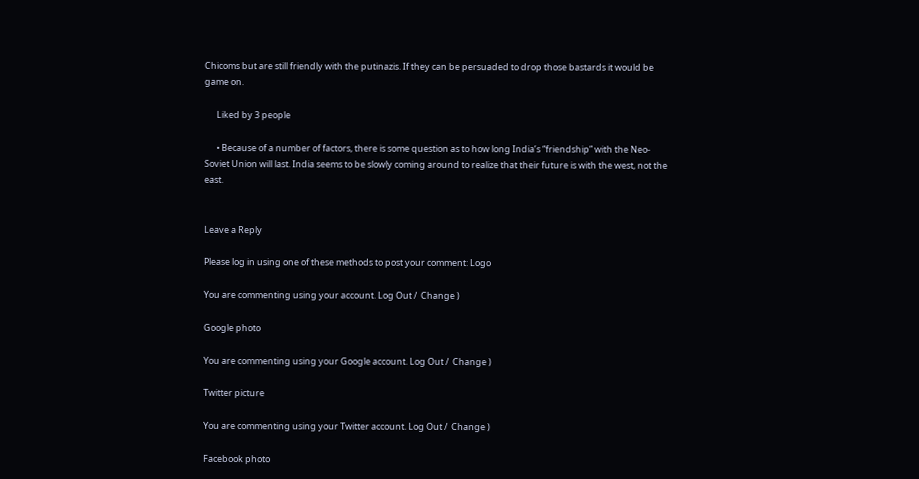Chicoms but are still friendly with the putinazis. If they can be persuaded to drop those bastards it would be game on.

      Liked by 3 people

      • Because of a number of factors, there is some question as to how long India’s “friendship” with the Neo-Soviet Union will last. India seems to be slowly coming around to realize that their future is with the west, not the east.


Leave a Reply

Please log in using one of these methods to post your comment: Logo

You are commenting using your account. Log Out /  Change )

Google photo

You are commenting using your Google account. Log Out /  Change )

Twitter picture

You are commenting using your Twitter account. Log Out /  Change )

Facebook photo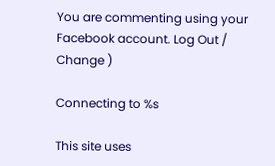You are commenting using your Facebook account. Log Out /  Change )

Connecting to %s

This site uses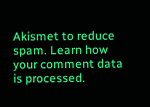Akismet to reduce spam. Learn how your comment data is processed.